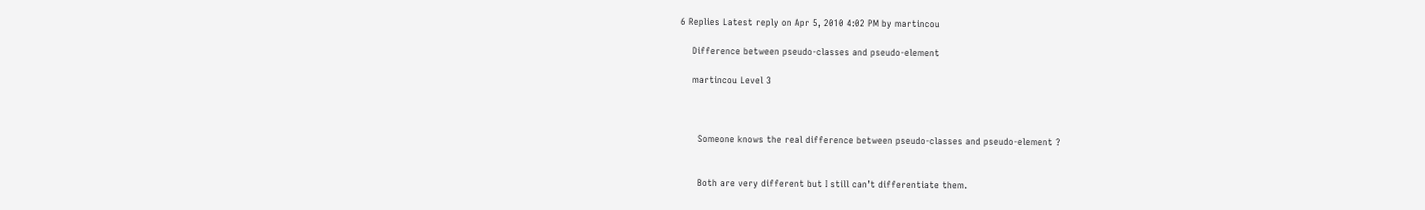6 Replies Latest reply on Apr 5, 2010 4:02 PM by martincou

    Difference between pseudo-classes and pseudo-element

    martincou Level 3



      Someone knows the real difference between pseudo-classes and pseudo-element ?


      Both are very different but I still can’t differentiate them.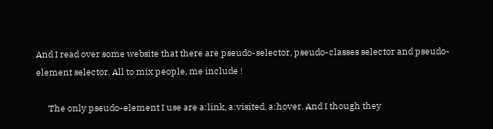And I read over some website that there are pseudo-selector, pseudo-classes selector and pseudo-element selector. All to mix people, me include !

      The only pseudo-element I use are a:link, a:visited, a:hover. And I though they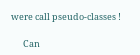were call pseudo-classes !

      Can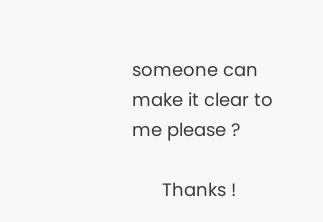someone can make it clear to me please ?

      Thanks !